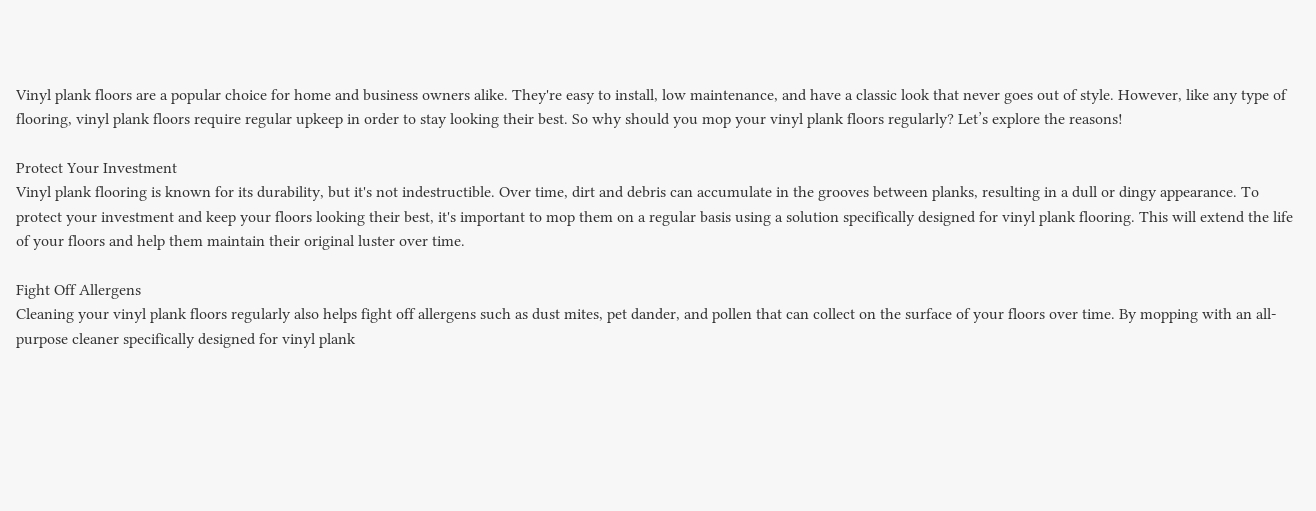Vinyl plank floors are a popular choice for home and business owners alike. They're easy to install, low maintenance, and have a classic look that never goes out of style. However, like any type of flooring, vinyl plank floors require regular upkeep in order to stay looking their best. So why should you mop your vinyl plank floors regularly? Let’s explore the reasons!

Protect Your Investment
Vinyl plank flooring is known for its durability, but it's not indestructible. Over time, dirt and debris can accumulate in the grooves between planks, resulting in a dull or dingy appearance. To protect your investment and keep your floors looking their best, it's important to mop them on a regular basis using a solution specifically designed for vinyl plank flooring. This will extend the life of your floors and help them maintain their original luster over time.

Fight Off Allergens
Cleaning your vinyl plank floors regularly also helps fight off allergens such as dust mites, pet dander, and pollen that can collect on the surface of your floors over time. By mopping with an all-purpose cleaner specifically designed for vinyl plank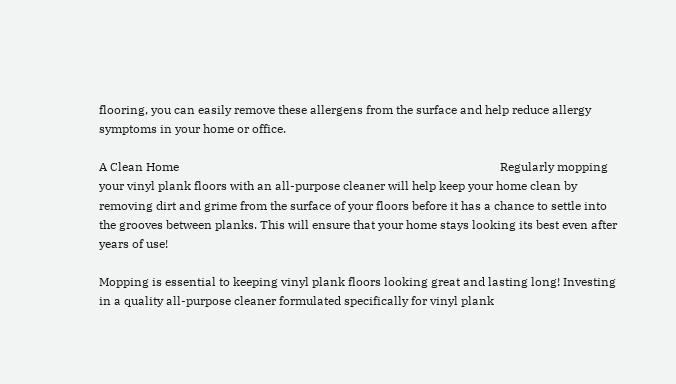flooring, you can easily remove these allergens from the surface and help reduce allergy symptoms in your home or office.

A Clean Home                                                                                                           Regularly mopping your vinyl plank floors with an all-purpose cleaner will help keep your home clean by removing dirt and grime from the surface of your floors before it has a chance to settle into the grooves between planks. This will ensure that your home stays looking its best even after years of use!

Mopping is essential to keeping vinyl plank floors looking great and lasting long! Investing in a quality all-purpose cleaner formulated specifically for vinyl plank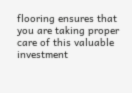flooring ensures that you are taking proper care of this valuable investment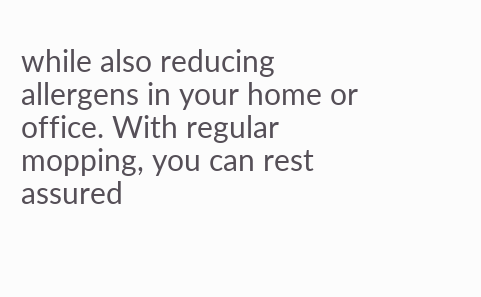while also reducing allergens in your home or office. With regular mopping, you can rest assured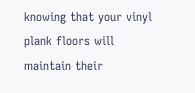knowing that your vinyl plank floors will maintain their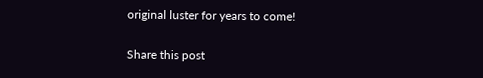original luster for years to come!

Share this post